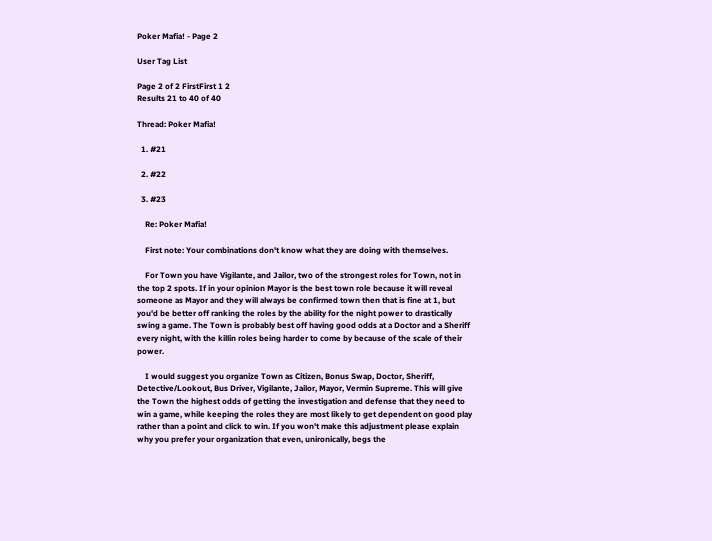Poker Mafia! - Page 2

User Tag List

Page 2 of 2 FirstFirst 1 2
Results 21 to 40 of 40

Thread: Poker Mafia!

  1. #21

  2. #22

  3. #23

    Re: Poker Mafia!

    First note: Your combinations don't know what they are doing with themselves.

    For Town you have Vigilante, and Jailor, two of the strongest roles for Town, not in the top 2 spots. If in your opinion Mayor is the best town role because it will reveal someone as Mayor and they will always be confirmed town then that is fine at 1, but you'd be better off ranking the roles by the ability for the night power to drastically swing a game. The Town is probably best off having good odds at a Doctor and a Sheriff every night, with the killin roles being harder to come by because of the scale of their power.

    I would suggest you organize Town as Citizen, Bonus Swap, Doctor, Sheriff, Detective/Lookout, Bus Driver, Vigilante, Jailor, Mayor, Vermin Supreme. This will give the Town the highest odds of getting the investigation and defense that they need to win a game, while keeping the roles they are most likely to get dependent on good play rather than a point and click to win. If you won't make this adjustment please explain why you prefer your organization that even, unironically, begs the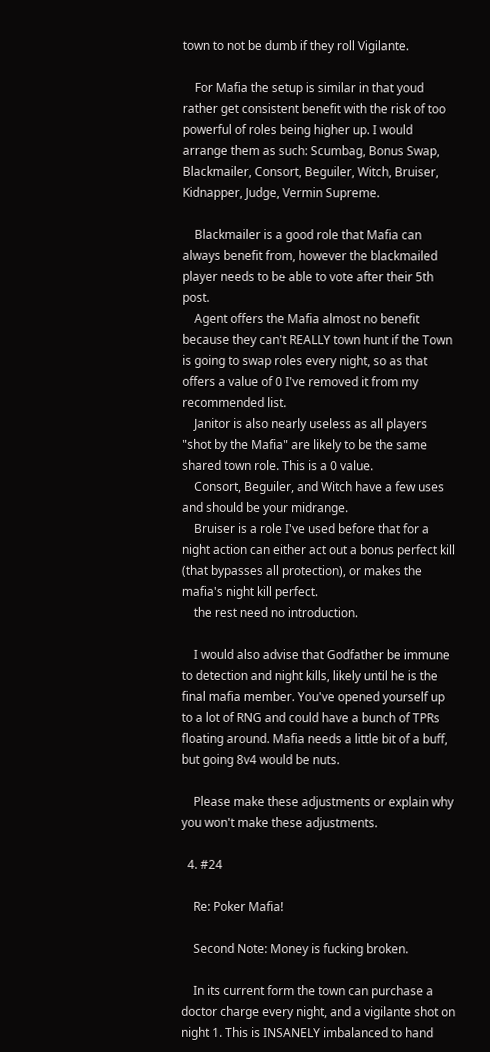town to not be dumb if they roll Vigilante.

    For Mafia the setup is similar in that youd rather get consistent benefit with the risk of too powerful of roles being higher up. I would arrange them as such: Scumbag, Bonus Swap, Blackmailer, Consort, Beguiler, Witch, Bruiser, Kidnapper, Judge, Vermin Supreme.

    Blackmailer is a good role that Mafia can always benefit from, however the blackmailed player needs to be able to vote after their 5th post.
    Agent offers the Mafia almost no benefit because they can't REALLY town hunt if the Town is going to swap roles every night, so as that offers a value of 0 I've removed it from my recommended list.
    Janitor is also nearly useless as all players "shot by the Mafia" are likely to be the same shared town role. This is a 0 value.
    Consort, Beguiler, and Witch have a few uses and should be your midrange.
    Bruiser is a role I've used before that for a night action can either act out a bonus perfect kill (that bypasses all protection), or makes the mafia's night kill perfect.
    the rest need no introduction.

    I would also advise that Godfather be immune to detection and night kills, likely until he is the final mafia member. You've opened yourself up to a lot of RNG and could have a bunch of TPRs floating around. Mafia needs a little bit of a buff, but going 8v4 would be nuts.

    Please make these adjustments or explain why you won't make these adjustments.

  4. #24

    Re: Poker Mafia!

    Second Note: Money is fucking broken.

    In its current form the town can purchase a doctor charge every night, and a vigilante shot on night 1. This is INSANELY imbalanced to hand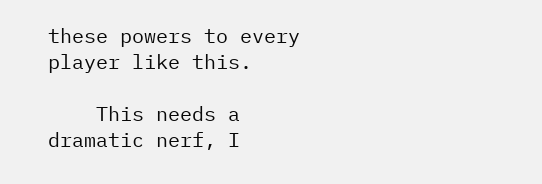these powers to every player like this.

    This needs a dramatic nerf, I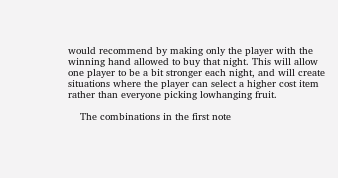would recommend by making only the player with the winning hand allowed to buy that night. This will allow one player to be a bit stronger each night, and will create situations where the player can select a higher cost item rather than everyone picking lowhanging fruit.

    The combinations in the first note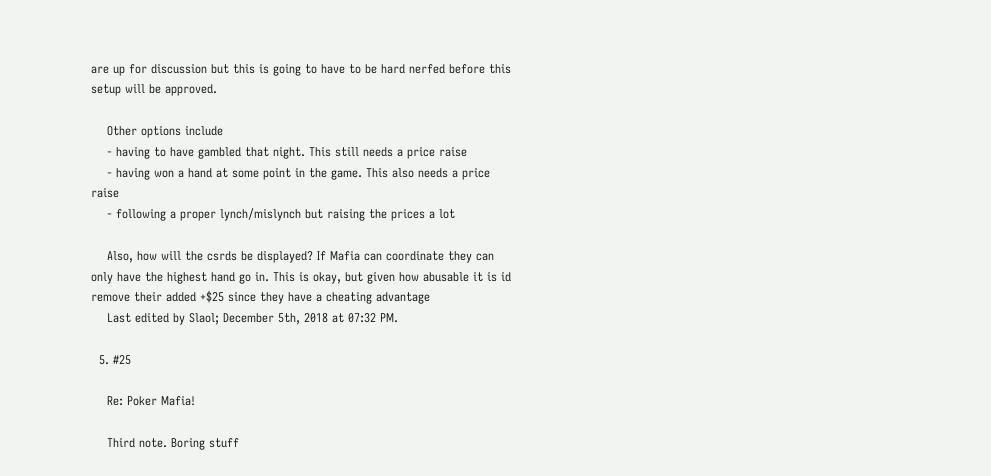are up for discussion but this is going to have to be hard nerfed before this setup will be approved.

    Other options include
    - having to have gambled that night. This still needs a price raise
    - having won a hand at some point in the game. This also needs a price raise
    - following a proper lynch/mislynch but raising the prices a lot

    Also, how will the csrds be displayed? If Mafia can coordinate they can only have the highest hand go in. This is okay, but given how abusable it is id remove their added +$25 since they have a cheating advantage
    Last edited by Slaol; December 5th, 2018 at 07:32 PM.

  5. #25

    Re: Poker Mafia!

    Third note. Boring stuff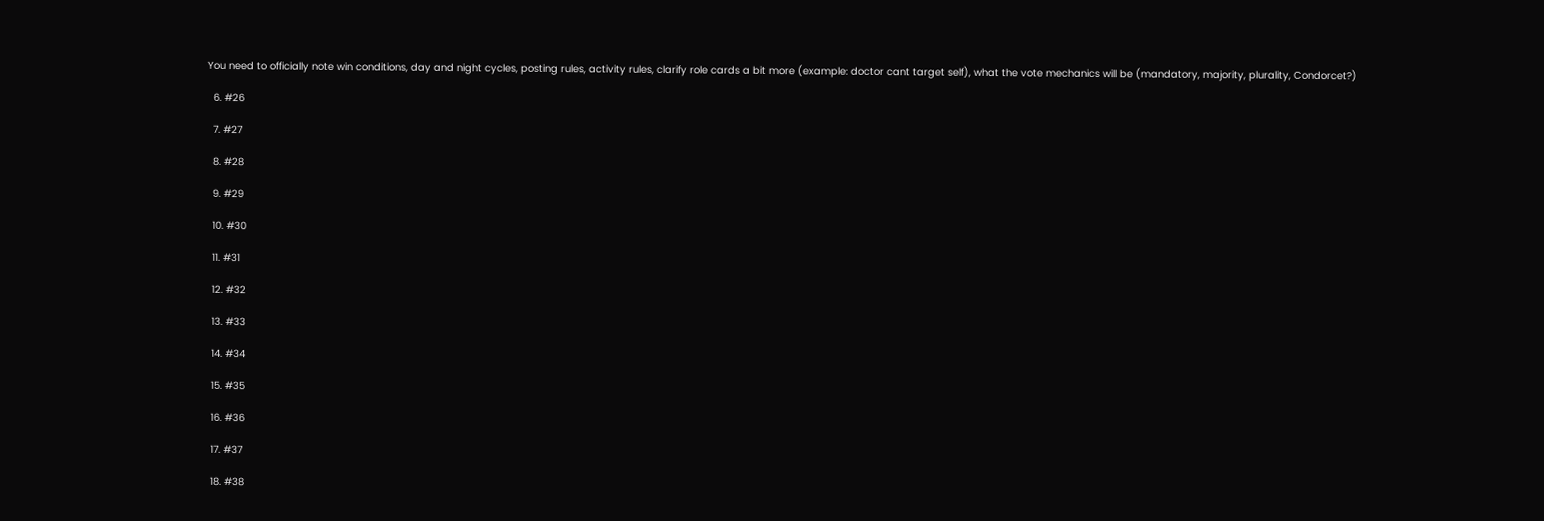You need to officially note win conditions, day and night cycles, posting rules, activity rules, clarify role cards a bit more (example: doctor cant target self), what the vote mechanics will be (mandatory, majority, plurality, Condorcet?)

  6. #26

  7. #27

  8. #28

  9. #29

  10. #30

  11. #31

  12. #32

  13. #33

  14. #34

  15. #35

  16. #36

  17. #37

  18. #38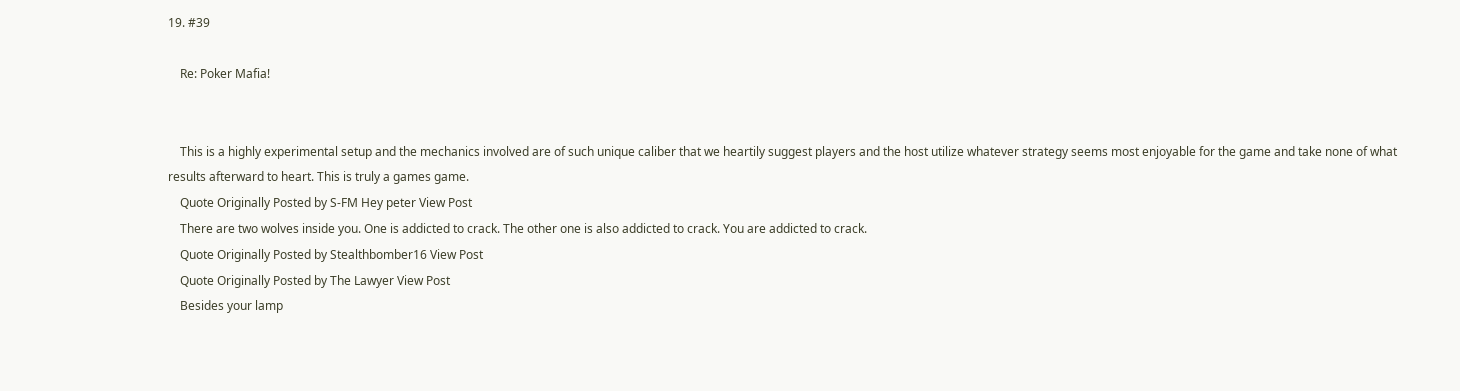19. #39

    Re: Poker Mafia!


    This is a highly experimental setup and the mechanics involved are of such unique caliber that we heartily suggest players and the host utilize whatever strategy seems most enjoyable for the game and take none of what results afterward to heart. This is truly a games game.
    Quote Originally Posted by S-FM Hey peter View Post
    There are two wolves inside you. One is addicted to crack. The other one is also addicted to crack. You are addicted to crack.
    Quote Originally Posted by Stealthbomber16 View Post
    Quote Originally Posted by The Lawyer View Post
    Besides your lamp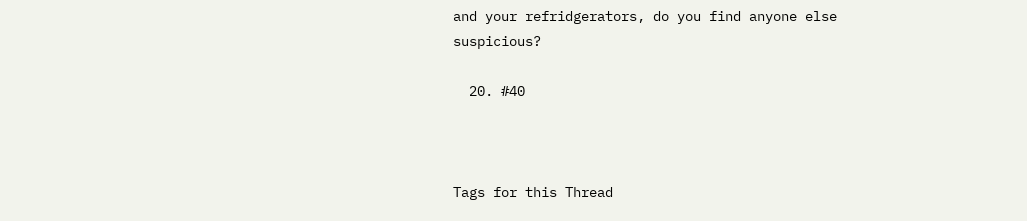and your refridgerators, do you find anyone else suspicious?

  20. #40



Tags for this Thread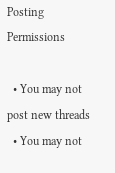Posting Permissions

  • You may not post new threads
  • You may not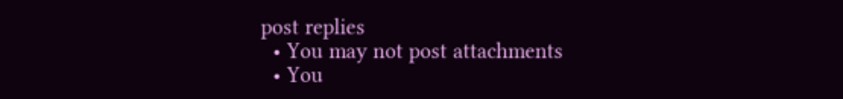post replies
  • You may not post attachments
  • You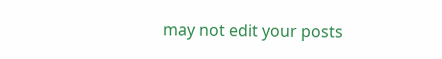may not edit your posts